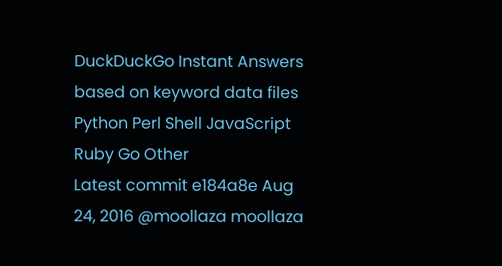DuckDuckGo Instant Answers based on keyword data files
Python Perl Shell JavaScript Ruby Go Other
Latest commit e184a8e Aug 24, 2016 @moollaza moollaza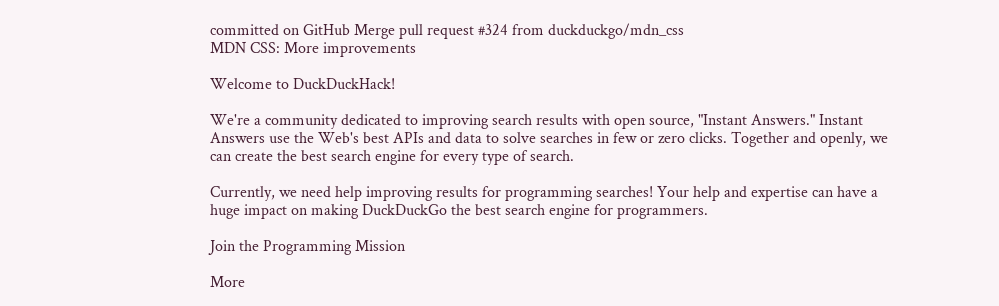committed on GitHub Merge pull request #324 from duckduckgo/mdn_css
MDN CSS: More improvements

Welcome to DuckDuckHack!

We're a community dedicated to improving search results with open source, "Instant Answers." Instant Answers use the Web's best APIs and data to solve searches in few or zero clicks. Together and openly, we can create the best search engine for every type of search.

Currently, we need help improving results for programming searches! Your help and expertise can have a huge impact on making DuckDuckGo the best search engine for programmers.

Join the Programming Mission

More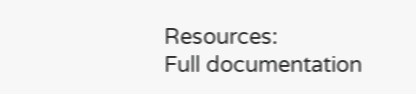Resources:
Full documentation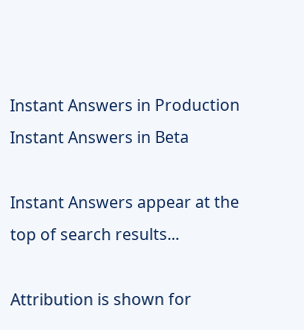Instant Answers in Production
Instant Answers in Beta

Instant Answers appear at the top of search results...

Attribution is shown for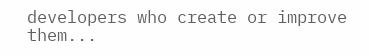developers who create or improve them...